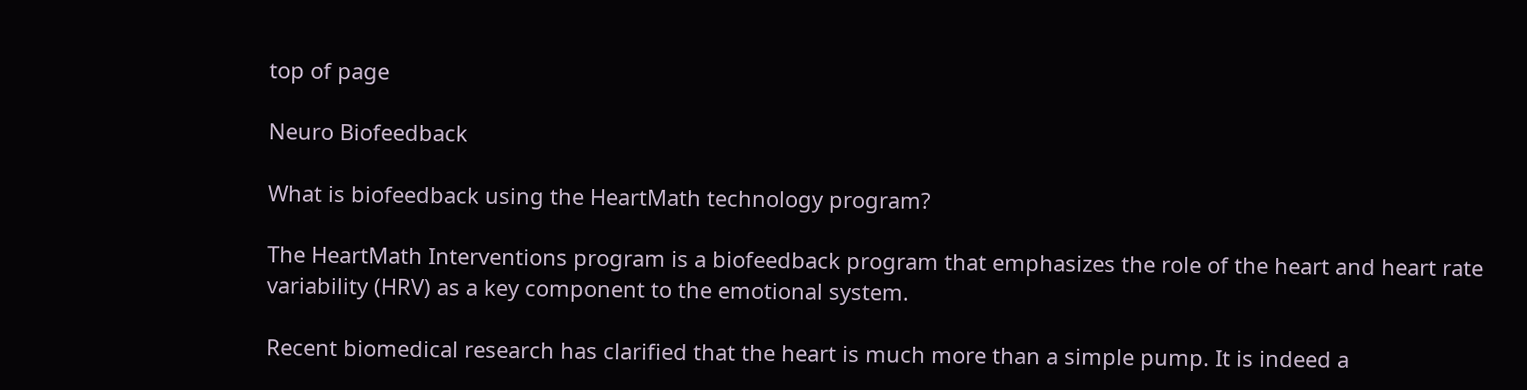top of page

Neuro Biofeedback

What is biofeedback using the HeartMath technology program?

The HeartMath Interventions program is a biofeedback program that emphasizes the role of the heart and heart rate variability (HRV) as a key component to the emotional system.

Recent biomedical research has clarified that the heart is much more than a simple pump. It is indeed a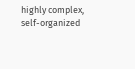highly complex, self-organized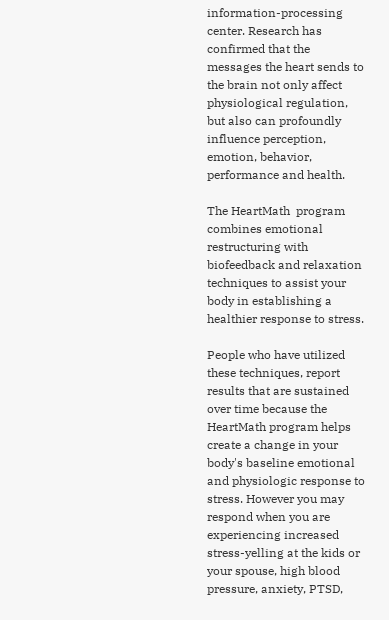information-processing center. Research has confirmed that the messages the heart sends to the brain not only affect physiological regulation, but also can profoundly influence perception, emotion, behavior, performance and health.

The HeartMath  program combines emotional restructuring with biofeedback and relaxation techniques to assist your body in establishing a healthier response to stress.

People who have utilized these techniques, report results that are sustained over time because the HeartMath program helps create a change in your body's baseline emotional and physiologic response to stress. However you may respond when you are experiencing increased stress-yelling at the kids or your spouse, high blood pressure, anxiety, PTSD,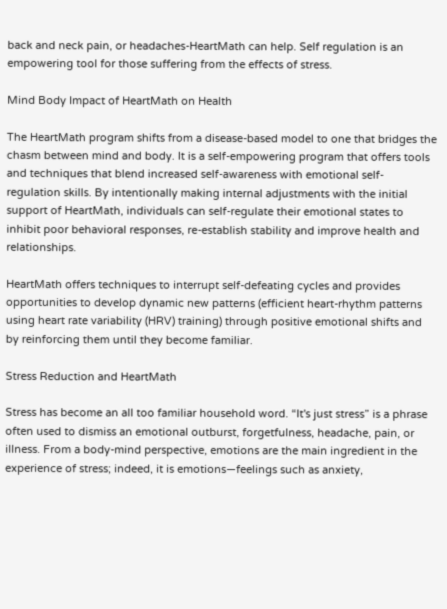back and neck pain, or headaches-HeartMath can help. Self regulation is an empowering tool for those suffering from the effects of stress.

Mind Body Impact of HeartMath on Health

The HeartMath program shifts from a disease-based model to one that bridges the chasm between mind and body. It is a self-empowering program that offers tools and techniques that blend increased self-awareness with emotional self-regulation skills. By intentionally making internal adjustments with the initial support of HeartMath, individuals can self-regulate their emotional states to inhibit poor behavioral responses, re-establish stability and improve health and relationships.

HeartMath offers techniques to interrupt self-defeating cycles and provides opportunities to develop dynamic new patterns (efficient heart-rhythm patterns using heart rate variability (HRV) training) through positive emotional shifts and by reinforcing them until they become familiar.

Stress Reduction and HeartMath

Stress has become an all too familiar household word. “It's just stress” is a phrase often used to dismiss an emotional outburst, forgetfulness, headache, pain, or illness. From a body-mind perspective, emotions are the main ingredient in the experience of stress; indeed, it is emotions—feelings such as anxiety,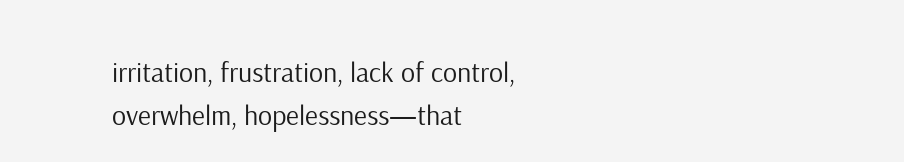irritation, frustration, lack of control, overwhelm, hopelessness—that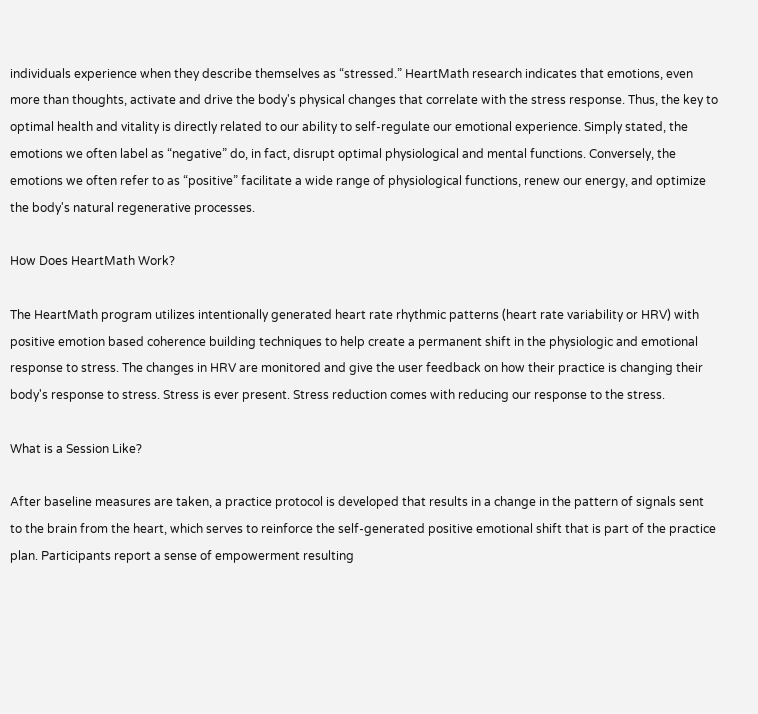individuals experience when they describe themselves as “stressed.” HeartMath research indicates that emotions, even more than thoughts, activate and drive the body's physical changes that correlate with the stress response. Thus, the key to optimal health and vitality is directly related to our ability to self-regulate our emotional experience. Simply stated, the emotions we often label as “negative” do, in fact, disrupt optimal physiological and mental functions. Conversely, the emotions we often refer to as “positive” facilitate a wide range of physiological functions, renew our energy, and optimize the body's natural regenerative processes.

How Does HeartMath Work?

The HeartMath program utilizes intentionally generated heart rate rhythmic patterns (heart rate variability or HRV) with positive emotion based coherence building techniques to help create a permanent shift in the physiologic and emotional response to stress. The changes in HRV are monitored and give the user feedback on how their practice is changing their body's response to stress. Stress is ever present. Stress reduction comes with reducing our response to the stress.

What is a Session Like?

After baseline measures are taken, a practice protocol is developed that results in a change in the pattern of signals sent to the brain from the heart, which serves to reinforce the self-generated positive emotional shift that is part of the practice plan. Participants report a sense of empowerment resulting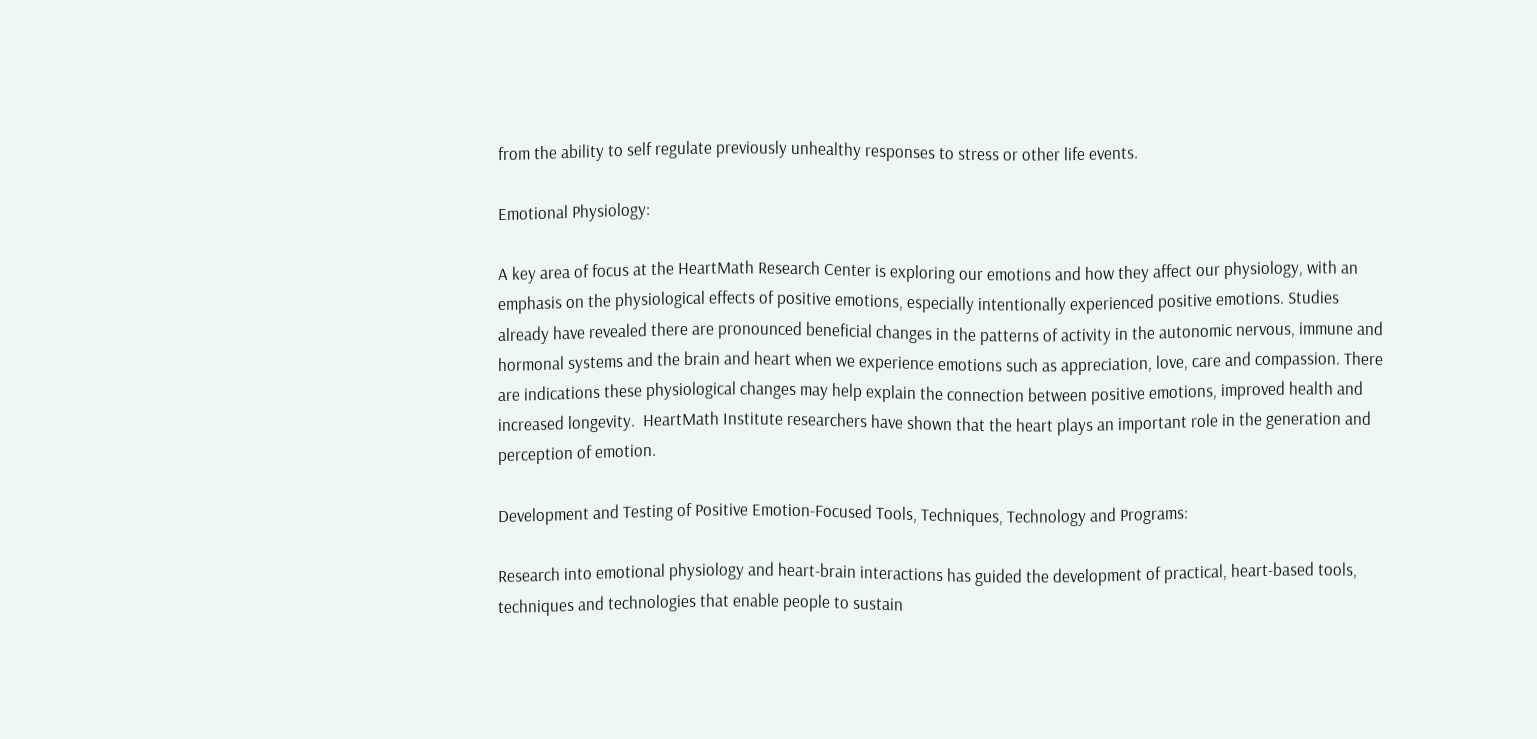from the ability to self regulate previously unhealthy responses to stress or other life events.

Emotional Physiology:

A key area of focus at the HeartMath Research Center is exploring our emotions and how they affect our physiology, with an emphasis on the physiological effects of positive emotions, especially intentionally experienced positive emotions. Studies already have revealed there are pronounced beneficial changes in the patterns of activity in the autonomic nervous, immune and hormonal systems and the brain and heart when we experience emotions such as appreciation, love, care and compassion. There are indications these physiological changes may help explain the connection between positive emotions, improved health and increased longevity.  HeartMath Institute researchers have shown that the heart plays an important role in the generation and perception of emotion.

Development and Testing of Positive Emotion-Focused Tools, Techniques, Technology and Programs:

Research into emotional physiology and heart-brain interactions has guided the development of practical, heart-based tools, techniques and technologies that enable people to sustain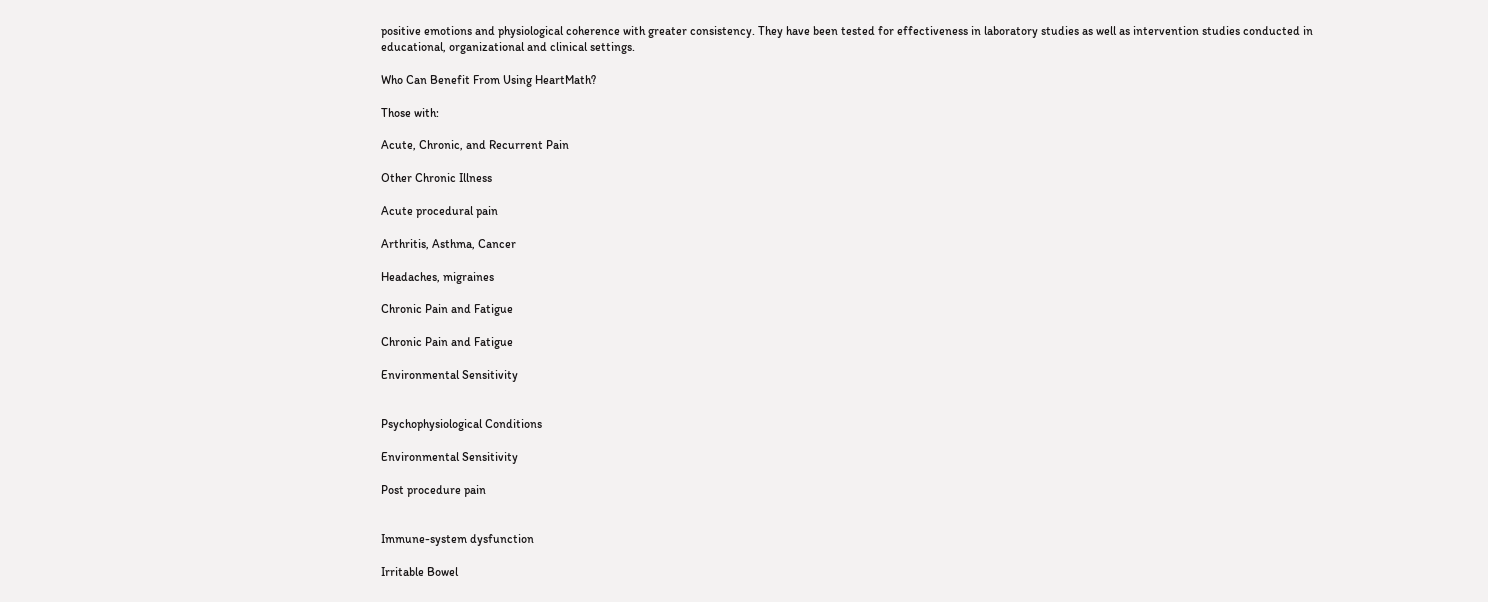positive emotions and physiological coherence with greater consistency. They have been tested for effectiveness in laboratory studies as well as intervention studies conducted in educational, organizational and clinical settings.

Who Can Benefit From Using HeartMath?

Those with:

Acute, Chronic, and Recurrent Pain

Other Chronic Illness

Acute procedural pain

Arthritis, Asthma, Cancer

Headaches, migraines

Chronic Pain and Fatigue

Chronic Pain and Fatigue

Environmental Sensitivity


Psychophysiological Conditions

Environmental Sensitivity

Post procedure pain


Immune-system dysfunction

Irritable Bowel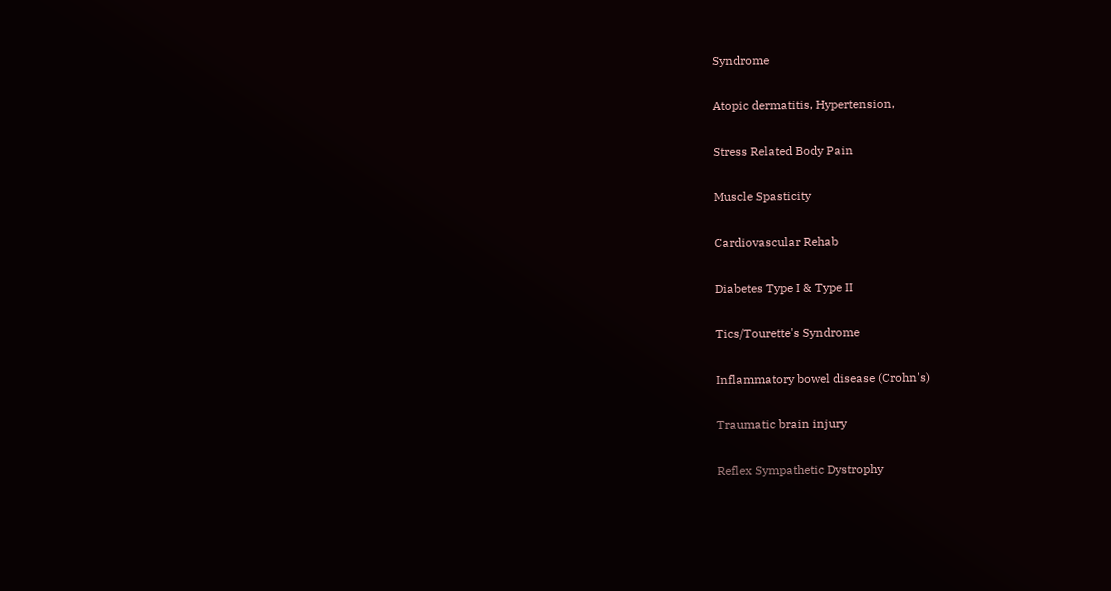Syndrome

Atopic dermatitis, Hypertension,

Stress Related Body Pain

Muscle Spasticity

Cardiovascular Rehab

Diabetes Type I & Type II

Tics/Tourette's Syndrome

Inflammatory bowel disease (Crohn's)

Traumatic brain injury

Reflex Sympathetic Dystrophy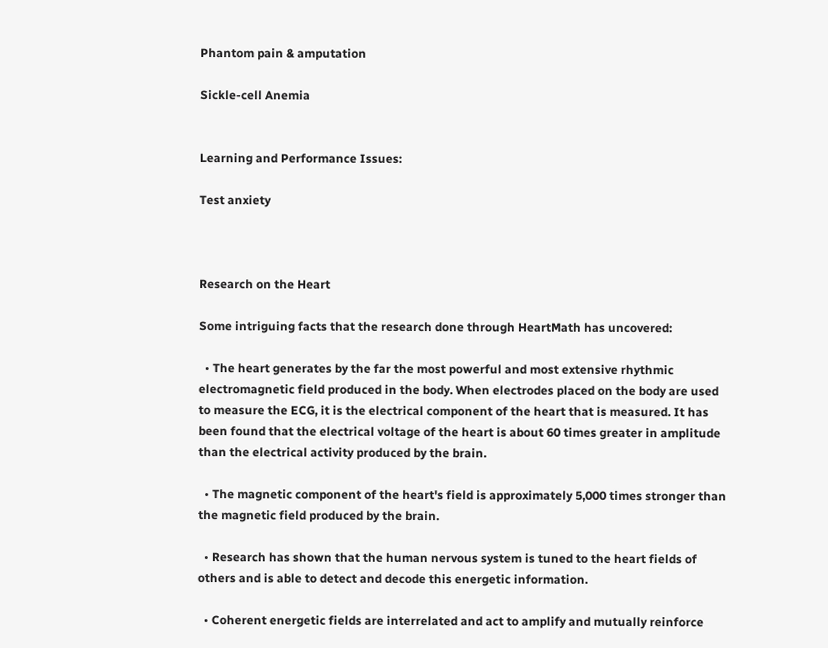Phantom pain & amputation

Sickle-cell Anemia


Learning and Performance Issues:

Test anxiety



Research on the Heart

Some intriguing facts that the research done through HeartMath has uncovered:

  • The heart generates by the far the most powerful and most extensive rhythmic electromagnetic field produced in the body. When electrodes placed on the body are used to measure the ECG, it is the electrical component of the heart that is measured. It has been found that the electrical voltage of the heart is about 60 times greater in amplitude than the electrical activity produced by the brain.

  • The magnetic component of the heart's field is approximately 5,000 times stronger than the magnetic field produced by the brain.

  • Research has shown that the human nervous system is tuned to the heart fields of others and is able to detect and decode this energetic information.

  • Coherent energetic fields are interrelated and act to amplify and mutually reinforce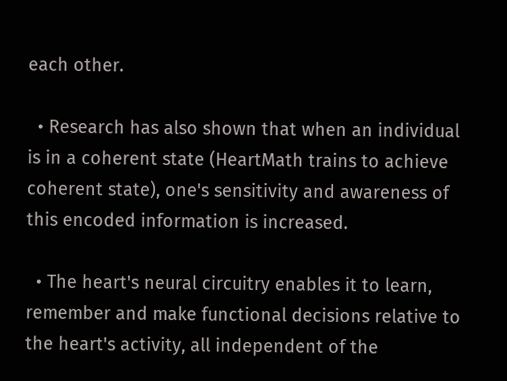each other.

  • Research has also shown that when an individual is in a coherent state (HeartMath trains to achieve coherent state), one's sensitivity and awareness of this encoded information is increased.

  • The heart's neural circuitry enables it to learn, remember and make functional decisions relative to the heart's activity, all independent of the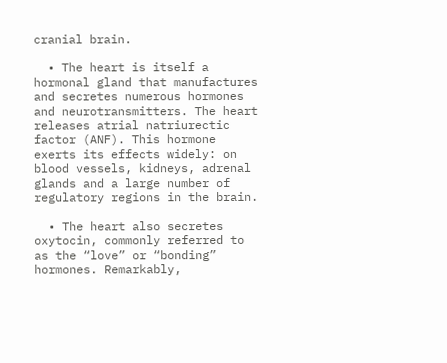cranial brain.

  • The heart is itself a hormonal gland that manufactures and secretes numerous hormones and neurotransmitters. The heart releases atrial natriurectic factor (ANF). This hormone exerts its effects widely: on blood vessels, kidneys, adrenal glands and a large number of regulatory regions in the brain.

  • The heart also secretes oxytocin, commonly referred to as the “love” or “bonding” hormones. Remarkably,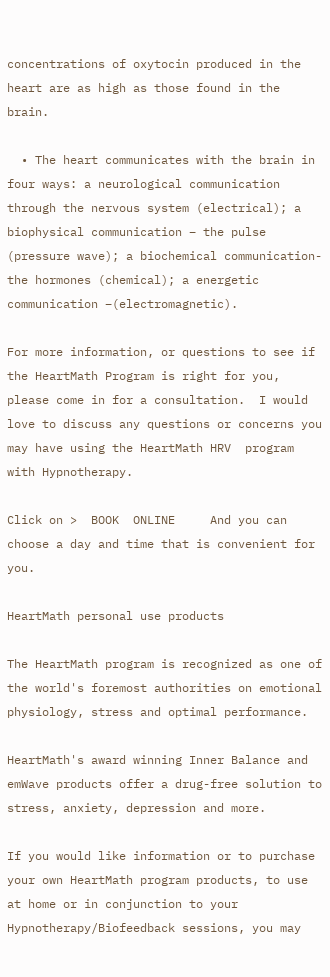concentrations of oxytocin produced in the heart are as high as those found in the brain.

  • The heart communicates with the brain in four ways: a neurological communication through the nervous system (electrical); a biophysical communication – the pulse (pressure wave); a biochemical communication-the hormones (chemical); a energetic communication –(electromagnetic).

For more information, or questions to see if the HeartMath Program is right for you,  please come in for a consultation.  I would love to discuss any questions or concerns you may have using the HeartMath HRV  program with Hypnotherapy.

Click on >  BOOK  ONLINE     And you can choose a day and time that is convenient for you.

HeartMath personal use products

The HeartMath program is recognized as one of the world's foremost authorities on emotional physiology, stress and optimal performance.

HeartMath's award winning Inner Balance and emWave products offer a drug-free solution to stress, anxiety, depression and more.

If you would like information or to purchase your own HeartMath program products, to use at home or in conjunction to your Hypnotherapy/Biofeedback sessions, you may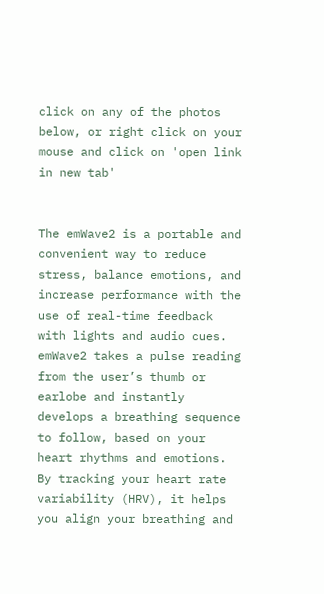click on any of the photos below, or right click on your mouse and click on 'open link in new tab'


The emWave2 is a portable and convenient way to reduce stress, balance emotions, and increase performance with the use of real-time feedback with lights and audio cues. emWave2 takes a pulse reading from the user’s thumb or earlobe and instantly develops a breathing sequence to follow, based on your heart rhythms and emotions. By tracking your heart rate variability (HRV), it helps you align your breathing and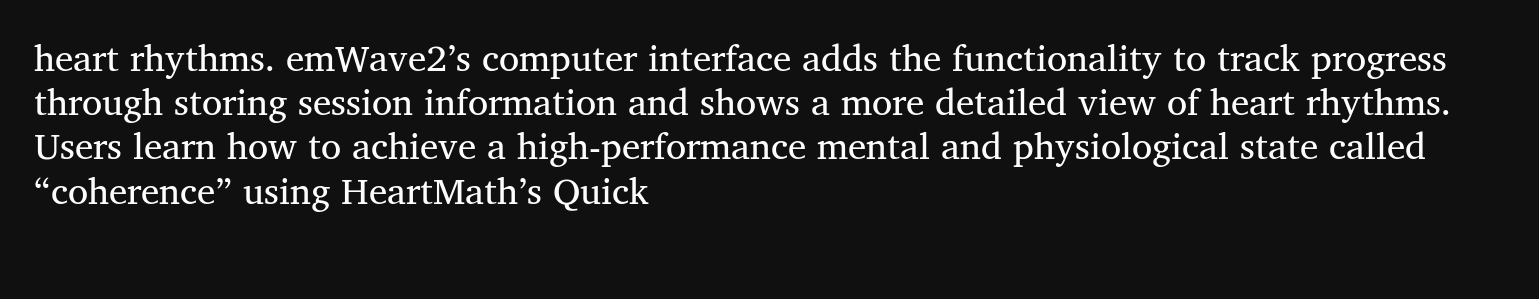heart rhythms. emWave2’s computer interface adds the functionality to track progress through storing session information and shows a more detailed view of heart rhythms. Users learn how to achieve a high-performance mental and physiological state called “coherence” using HeartMath’s Quick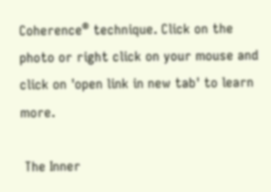Coherence® technique. Click on the photo or right click on your mouse and click on 'open link in new tab' to learn more.

 The Inner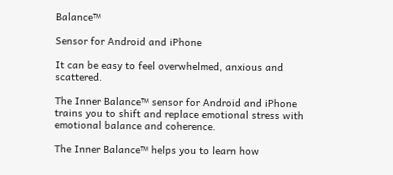Balance™

Sensor for Android and iPhone

It can be easy to feel overwhelmed, anxious and scattered.

The Inner Balance™ sensor for Android and iPhone trains you to shift and replace emotional stress with emotional balance and coherence.

The Inner Balance™ helps you to learn how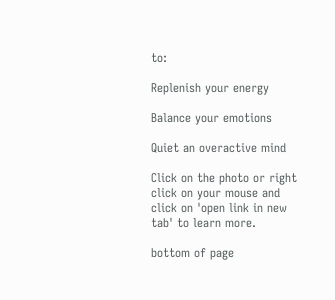to:

Replenish your energy

Balance your emotions

Quiet an overactive mind

Click on the photo or right click on your mouse and click on 'open link in new tab' to learn more.

bottom of page